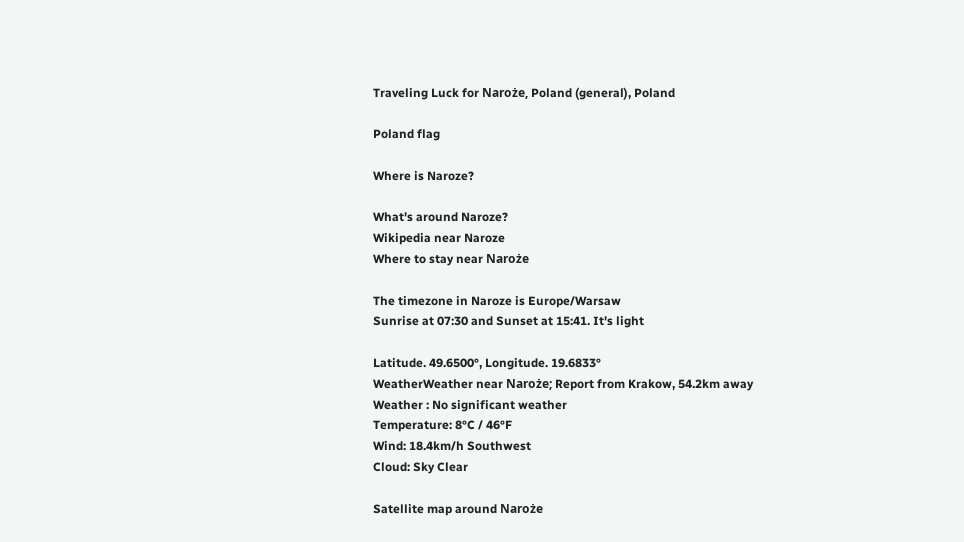Traveling Luck for Naroże, Poland (general), Poland

Poland flag

Where is Naroze?

What's around Naroze?
Wikipedia near Naroze
Where to stay near Naroże

The timezone in Naroze is Europe/Warsaw
Sunrise at 07:30 and Sunset at 15:41. It's light

Latitude. 49.6500°, Longitude. 19.6833°
WeatherWeather near Naroże; Report from Krakow, 54.2km away
Weather : No significant weather
Temperature: 8°C / 46°F
Wind: 18.4km/h Southwest
Cloud: Sky Clear

Satellite map around Naroże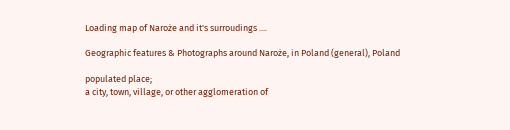Loading map of Naroże and it's surroudings ....

Geographic features & Photographs around Naroże, in Poland (general), Poland

populated place;
a city, town, village, or other agglomeration of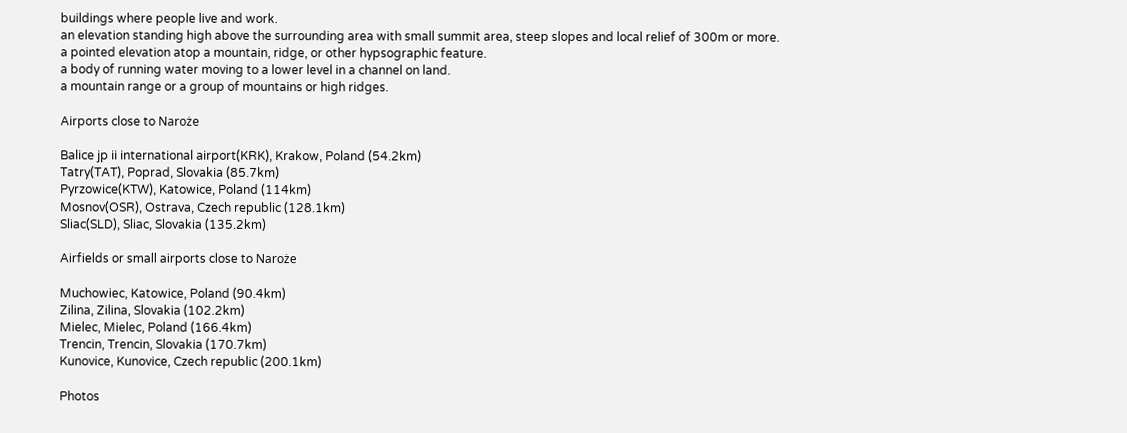buildings where people live and work.
an elevation standing high above the surrounding area with small summit area, steep slopes and local relief of 300m or more.
a pointed elevation atop a mountain, ridge, or other hypsographic feature.
a body of running water moving to a lower level in a channel on land.
a mountain range or a group of mountains or high ridges.

Airports close to Naroże

Balice jp ii international airport(KRK), Krakow, Poland (54.2km)
Tatry(TAT), Poprad, Slovakia (85.7km)
Pyrzowice(KTW), Katowice, Poland (114km)
Mosnov(OSR), Ostrava, Czech republic (128.1km)
Sliac(SLD), Sliac, Slovakia (135.2km)

Airfields or small airports close to Naroże

Muchowiec, Katowice, Poland (90.4km)
Zilina, Zilina, Slovakia (102.2km)
Mielec, Mielec, Poland (166.4km)
Trencin, Trencin, Slovakia (170.7km)
Kunovice, Kunovice, Czech republic (200.1km)

Photos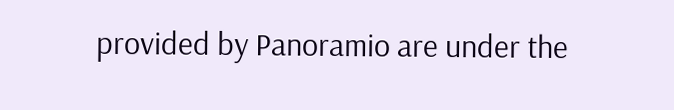provided by Panoramio are under the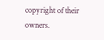copyright of their owners.